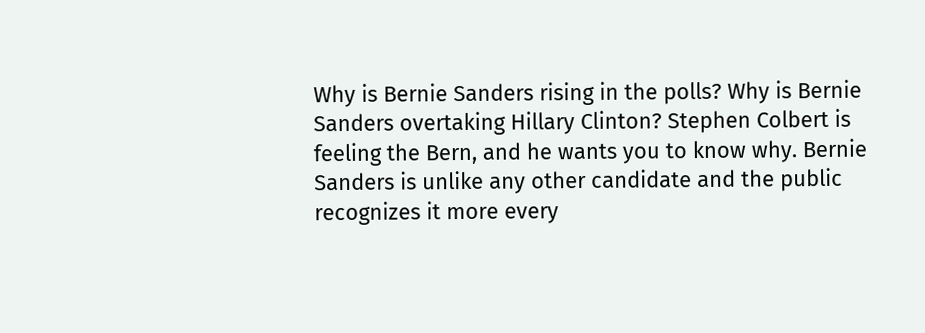Why is Bernie Sanders rising in the polls? Why is Bernie Sanders overtaking Hillary Clinton? Stephen Colbert is feeling the Bern, and he wants you to know why. Bernie Sanders is unlike any other candidate and the public recognizes it more every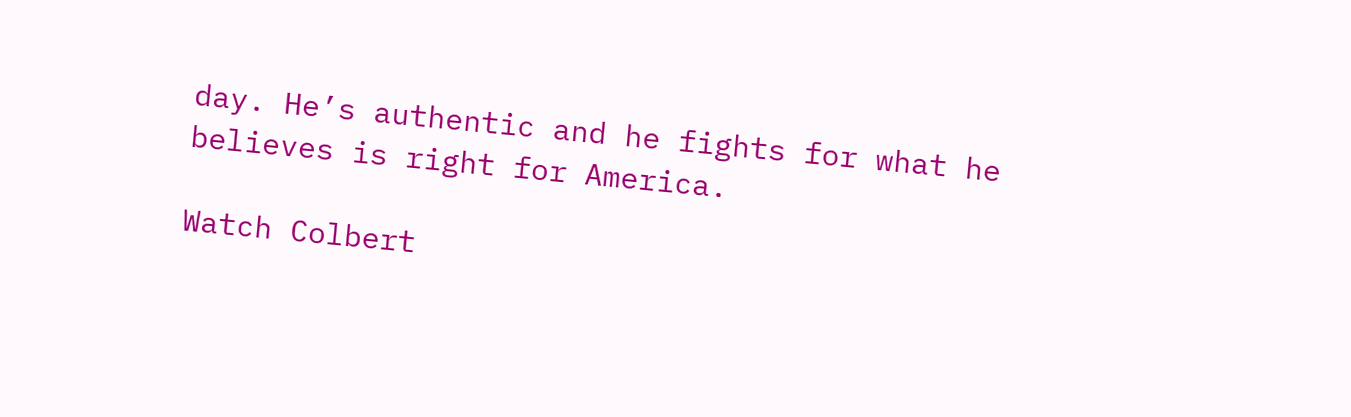day. He’s authentic and he fights for what he believes is right for America.

Watch Colbert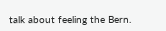talk about feeling the Bern.